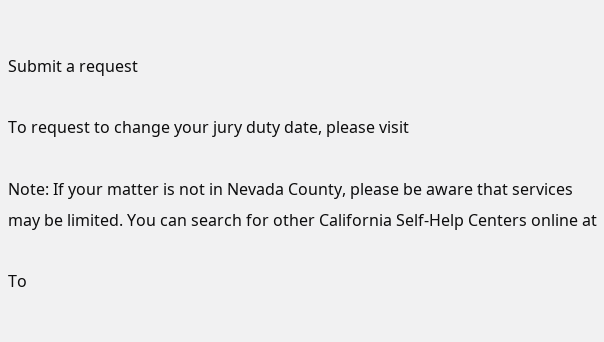Submit a request

To request to change your jury duty date, please visit

Note: If your matter is not in Nevada County, please be aware that services may be limited. You can search for other California Self-Help Centers online at

To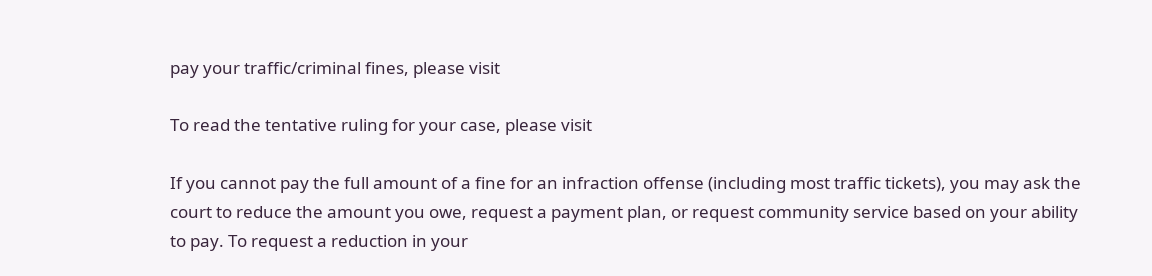pay your traffic/criminal fines, please visit

To read the tentative ruling for your case, please visit

If you cannot pay the full amount of a fine for an infraction offense (including most traffic tickets), you may ask the court to reduce the amount you owe, request a payment plan, or request community service based on your ability to pay. To request a reduction in your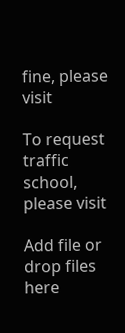fine, please visit

To request traffic school, please visit

Add file or drop files here